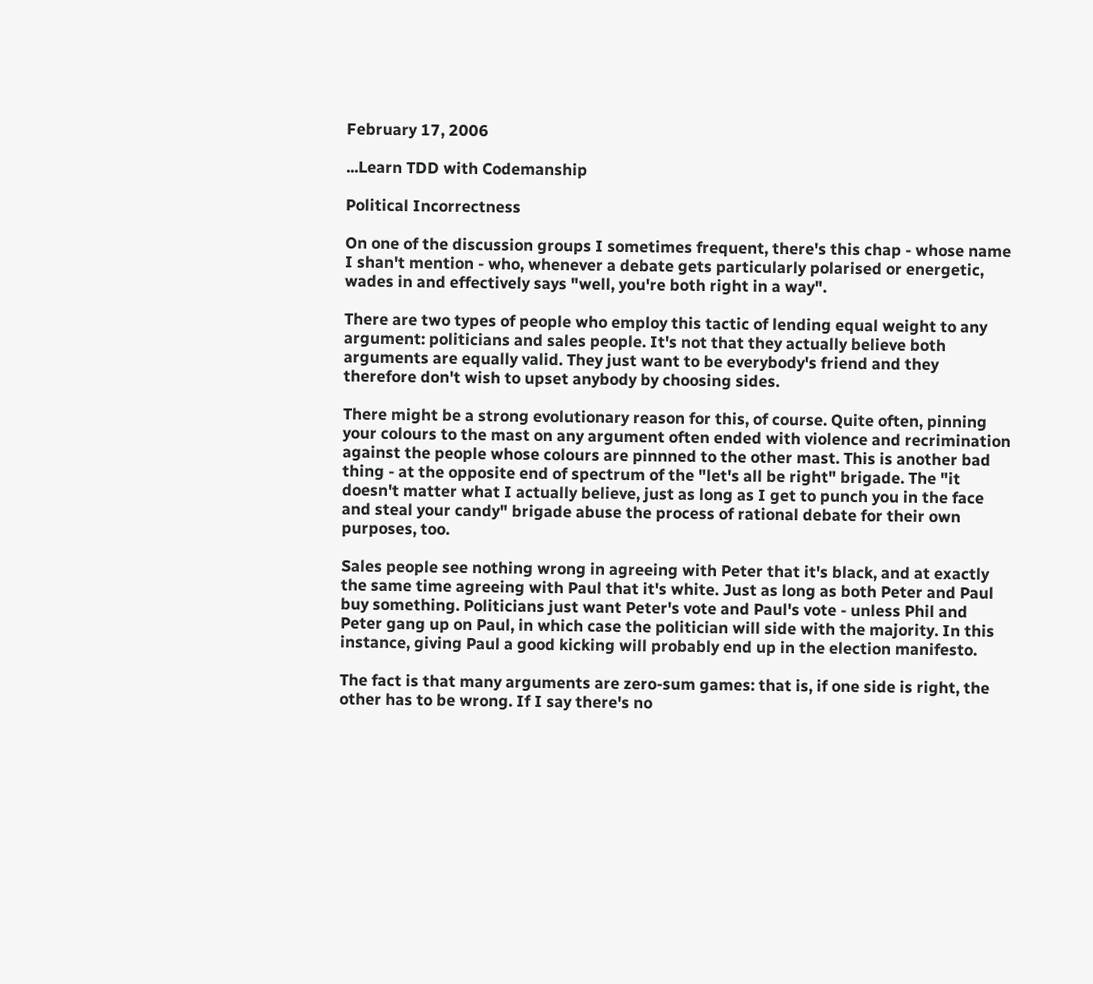February 17, 2006

...Learn TDD with Codemanship

Political Incorrectness

On one of the discussion groups I sometimes frequent, there's this chap - whose name I shan't mention - who, whenever a debate gets particularly polarised or energetic, wades in and effectively says "well, you're both right in a way".

There are two types of people who employ this tactic of lending equal weight to any argument: politicians and sales people. It's not that they actually believe both arguments are equally valid. They just want to be everybody's friend and they therefore don't wish to upset anybody by choosing sides.

There might be a strong evolutionary reason for this, of course. Quite often, pinning your colours to the mast on any argument often ended with violence and recrimination against the people whose colours are pinnned to the other mast. This is another bad thing - at the opposite end of spectrum of the "let's all be right" brigade. The "it doesn't matter what I actually believe, just as long as I get to punch you in the face and steal your candy" brigade abuse the process of rational debate for their own purposes, too.

Sales people see nothing wrong in agreeing with Peter that it's black, and at exactly the same time agreeing with Paul that it's white. Just as long as both Peter and Paul buy something. Politicians just want Peter's vote and Paul's vote - unless Phil and Peter gang up on Paul, in which case the politician will side with the majority. In this instance, giving Paul a good kicking will probably end up in the election manifesto.

The fact is that many arguments are zero-sum games: that is, if one side is right, the other has to be wrong. If I say there's no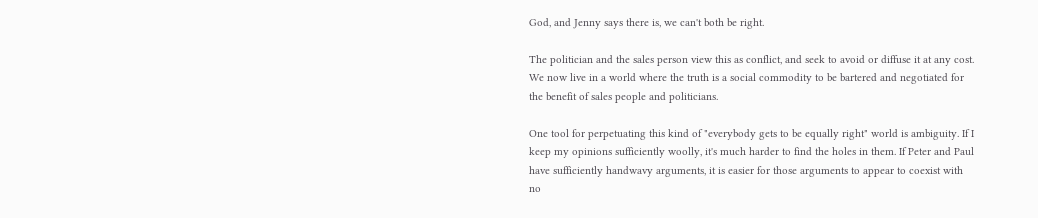God, and Jenny says there is, we can't both be right.

The politician and the sales person view this as conflict, and seek to avoid or diffuse it at any cost. We now live in a world where the truth is a social commodity to be bartered and negotiated for the benefit of sales people and politicians.

One tool for perpetuating this kind of "everybody gets to be equally right" world is ambiguity. If I keep my opinions sufficiently woolly, it's much harder to find the holes in them. If Peter and Paul have sufficiently handwavy arguments, it is easier for those arguments to appear to coexist with no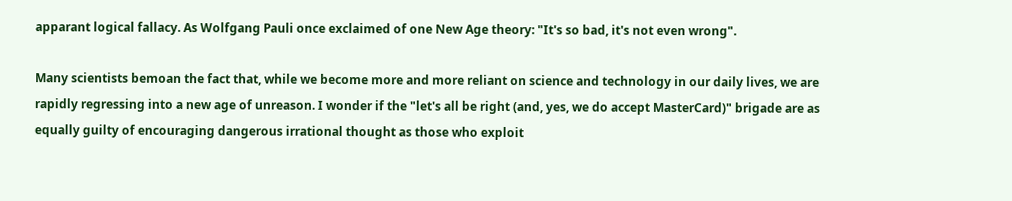apparant logical fallacy. As Wolfgang Pauli once exclaimed of one New Age theory: "It's so bad, it's not even wrong".

Many scientists bemoan the fact that, while we become more and more reliant on science and technology in our daily lives, we are rapidly regressing into a new age of unreason. I wonder if the "let's all be right (and, yes, we do accept MasterCard)" brigade are as equally guilty of encouraging dangerous irrational thought as those who exploit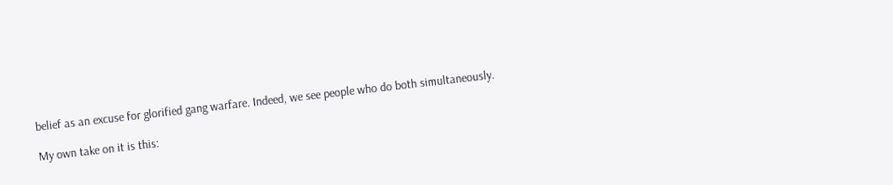belief as an excuse for glorified gang warfare. Indeed, we see people who do both simultaneously.

My own take on it is this: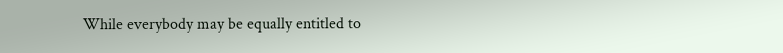While everybody may be equally entitled to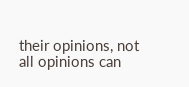their opinions, not all opinions can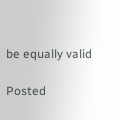be equally valid

Posted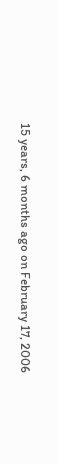15 years, 6 months ago on February 17, 2006